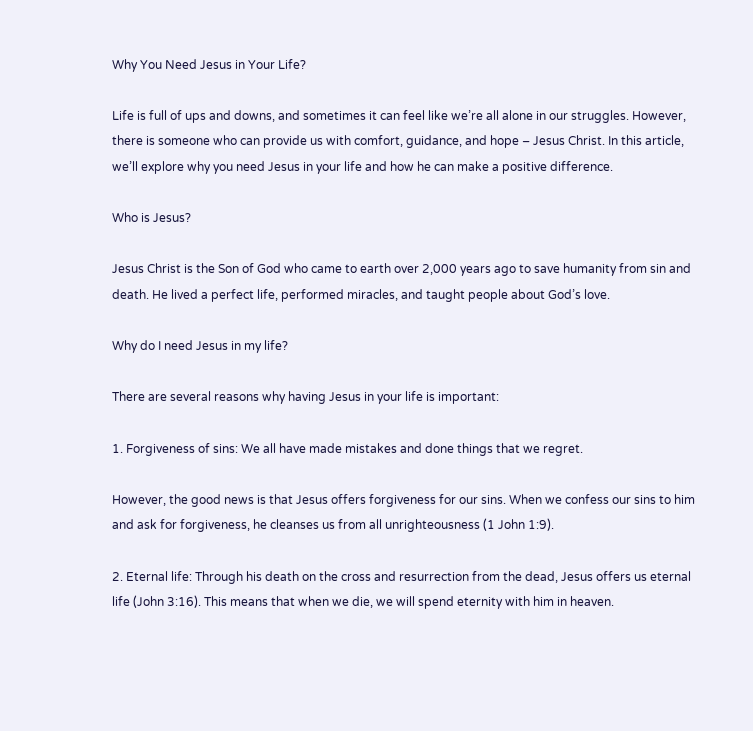Why You Need Jesus in Your Life?

Life is full of ups and downs, and sometimes it can feel like we’re all alone in our struggles. However, there is someone who can provide us with comfort, guidance, and hope – Jesus Christ. In this article, we’ll explore why you need Jesus in your life and how he can make a positive difference.

Who is Jesus?

Jesus Christ is the Son of God who came to earth over 2,000 years ago to save humanity from sin and death. He lived a perfect life, performed miracles, and taught people about God’s love.

Why do I need Jesus in my life?

There are several reasons why having Jesus in your life is important:

1. Forgiveness of sins: We all have made mistakes and done things that we regret.

However, the good news is that Jesus offers forgiveness for our sins. When we confess our sins to him and ask for forgiveness, he cleanses us from all unrighteousness (1 John 1:9).

2. Eternal life: Through his death on the cross and resurrection from the dead, Jesus offers us eternal life (John 3:16). This means that when we die, we will spend eternity with him in heaven.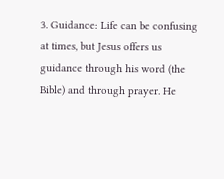3. Guidance: Life can be confusing at times, but Jesus offers us guidance through his word (the Bible) and through prayer. He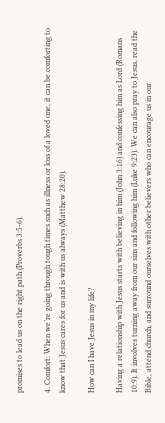promises to lead us on the right path (Proverbs 3:5-6).

4. Comfort: When we’re going through tough times such as illness or loss of a loved one, it can be comforting to know that Jesus cares for us and is with us always (Matthew 28:20).

How can I have Jesus in my life?

Having a relationship with Jesus starts with believing in him (John 3:16) and confessing him as Lord (Romans 10:9). It involves turning away from our sins and following him (Luke 9:23). We can also pray to Jesus, read the Bible, attend church, and surround ourselves with other believers who can encourage us in our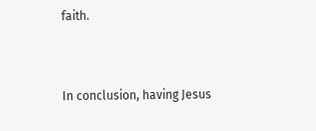faith.


In conclusion, having Jesus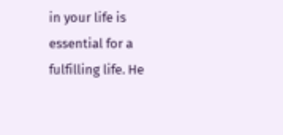in your life is essential for a fulfilling life. He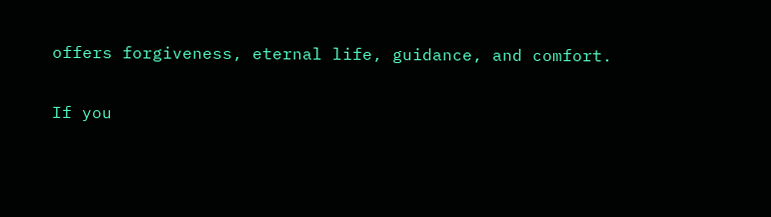offers forgiveness, eternal life, guidance, and comfort.

If you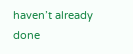haven’t already done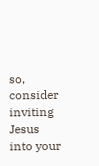so, consider inviting Jesus into your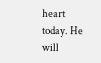heart today. He will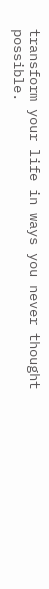transform your life in ways you never thought possible.